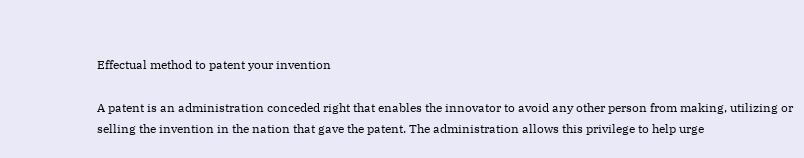Effectual method to patent your invention

A patent is an administration conceded right that enables the innovator to avoid any other person from making, utilizing or selling the invention in the nation that gave the patent. The administration allows this privilege to help urge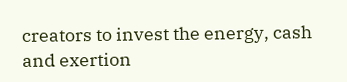creators to invest the energy, cash and exertion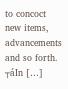to concoct new items, advancements and so forth. ┬áIn […]